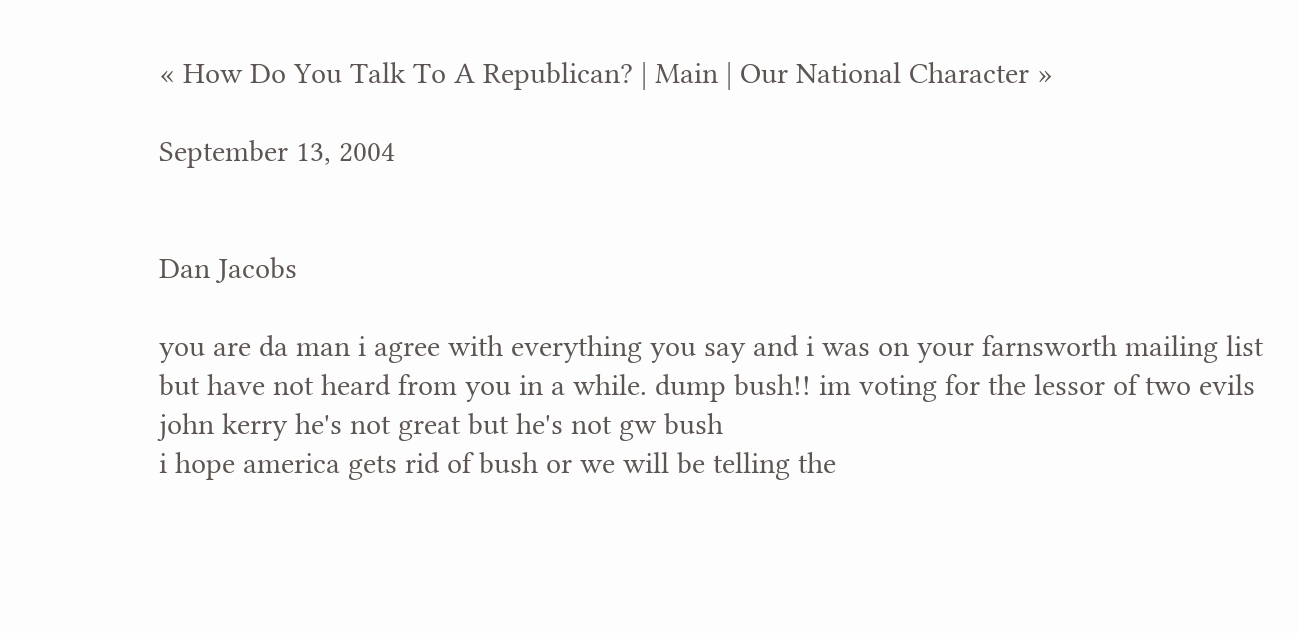« How Do You Talk To A Republican? | Main | Our National Character »

September 13, 2004


Dan Jacobs

you are da man i agree with everything you say and i was on your farnsworth mailing list but have not heard from you in a while. dump bush!! im voting for the lessor of two evils john kerry he's not great but he's not gw bush
i hope america gets rid of bush or we will be telling the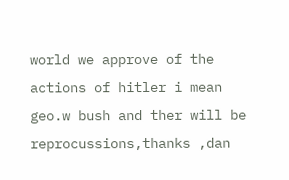world we approve of the actions of hitler i mean geo.w bush and ther will be reprocussions,thanks ,dan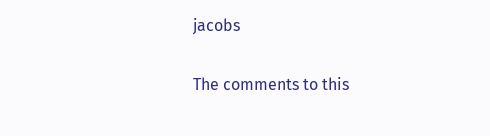jacobs

The comments to this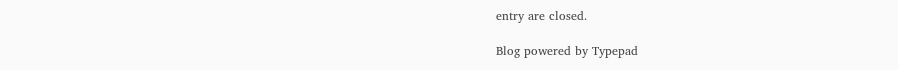entry are closed.

Blog powered by Typepad